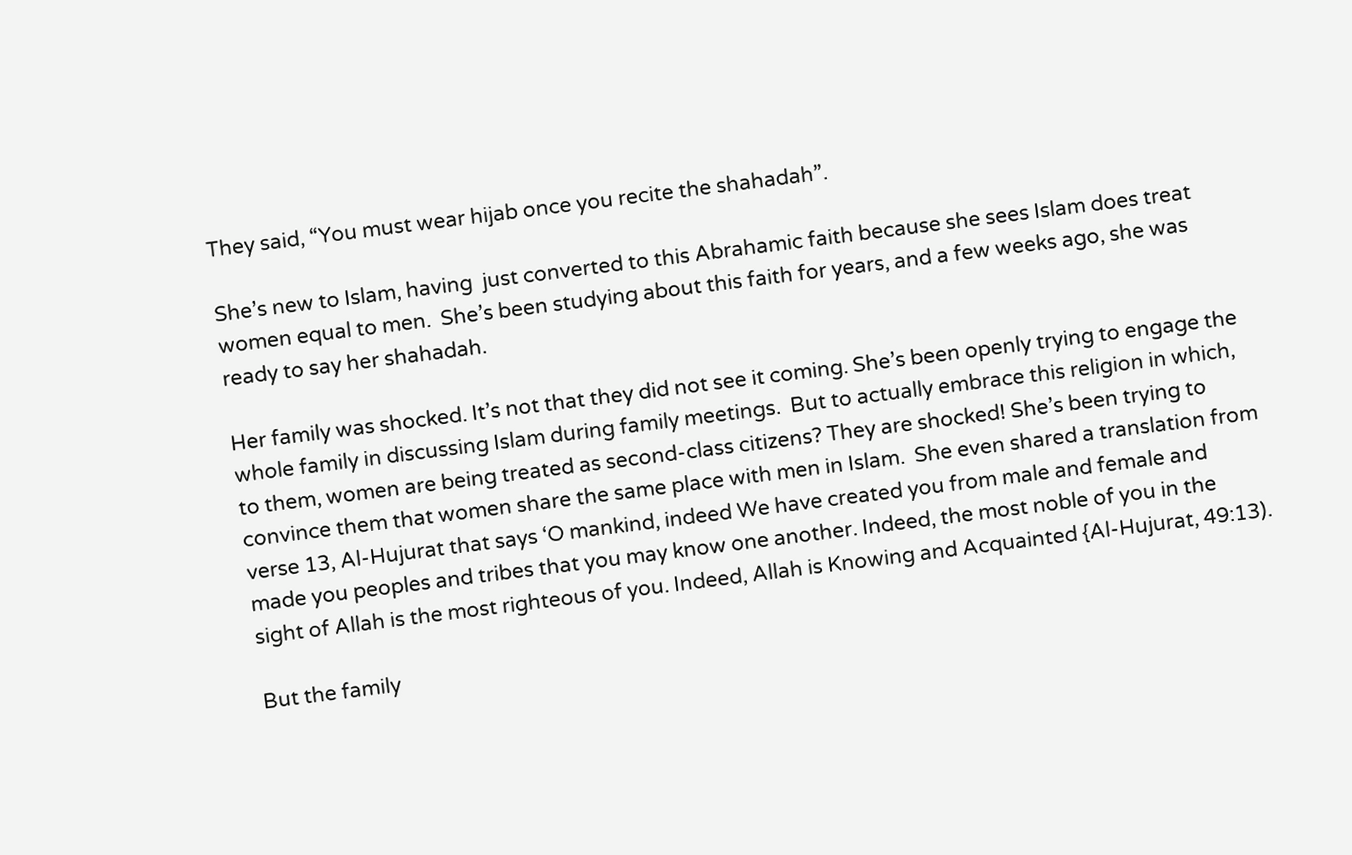They said, “You must wear hijab once you recite the shahadah”.

She’s new to Islam, having  just converted to this Abrahamic faith because she sees Islam does treat women equal to men.  She’s been studying about this faith for years, and a few weeks ago, she was ready to say her shahadah.

Her family was shocked. It’s not that they did not see it coming. She’s been openly trying to engage the whole family in discussing Islam during family meetings.  But to actually embrace this religion in which, to them, women are being treated as second-class citizens? They are shocked! She’s been trying to convince them that women share the same place with men in Islam.  She even shared a translation from verse 13, Al-Hujurat that says ‘O mankind, indeed We have created you from male and female and made you peoples and tribes that you may know one another. Indeed, the most noble of you in the sight of Allah is the most righteous of you. Indeed, Allah is Knowing and Acquainted {Al-Hujurat, 49:13).

But the family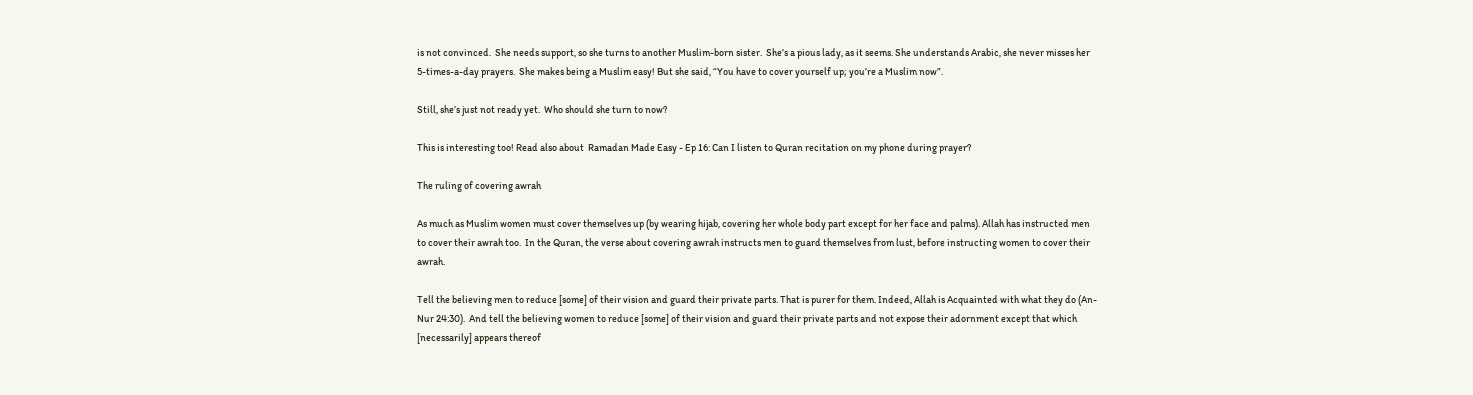is not convinced.  She needs support, so she turns to another Muslim-born sister.  She’s a pious lady, as it seems. She understands Arabic, she never misses her 5-times-a-day prayers.  She makes being a Muslim easy! But she said, “You have to cover yourself up; you’re a Muslim now”.

Still, she’s just not ready yet.  Who should she turn to now?

This is interesting too! Read also about  Ramadan Made Easy - Ep 16: Can I listen to Quran recitation on my phone during prayer?

The ruling of covering awrah

As much as Muslim women must cover themselves up (by wearing hijab, covering her whole body part except for her face and palms). Allah has instructed men to cover their awrah too.  In the Quran, the verse about covering awrah instructs men to guard themselves from lust, before instructing women to cover their awrah.

Tell the believing men to reduce [some] of their vision and guard their private parts. That is purer for them. Indeed, Allah is Acquainted with what they do (An-Nur 24:30).  And tell the believing women to reduce [some] of their vision and guard their private parts and not expose their adornment except that which [necessarily] appears thereof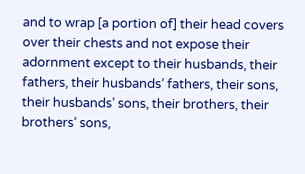and to wrap [a portion of] their head covers over their chests and not expose their adornment except to their husbands, their fathers, their husbands’ fathers, their sons, their husbands’ sons, their brothers, their brothers’ sons,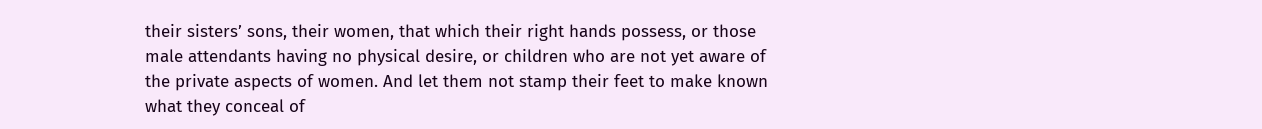their sisters’ sons, their women, that which their right hands possess, or those male attendants having no physical desire, or children who are not yet aware of the private aspects of women. And let them not stamp their feet to make known what they conceal of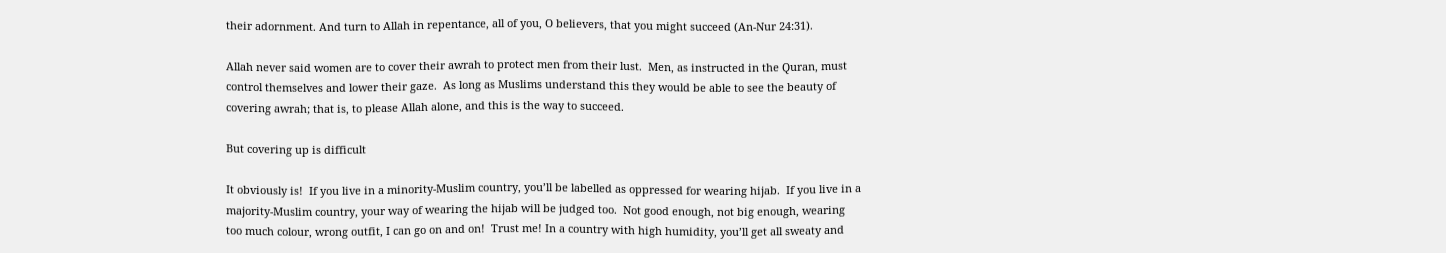their adornment. And turn to Allah in repentance, all of you, O believers, that you might succeed (An-Nur 24:31).

Allah never said women are to cover their awrah to protect men from their lust.  Men, as instructed in the Quran, must control themselves and lower their gaze.  As long as Muslims understand this they would be able to see the beauty of covering awrah; that is, to please Allah alone, and this is the way to succeed.

But covering up is difficult

It obviously is!  If you live in a minority-Muslim country, you’ll be labelled as oppressed for wearing hijab.  If you live in a majority-Muslim country, your way of wearing the hijab will be judged too.  Not good enough, not big enough, wearing too much colour, wrong outfit, I can go on and on!  Trust me! In a country with high humidity, you’ll get all sweaty and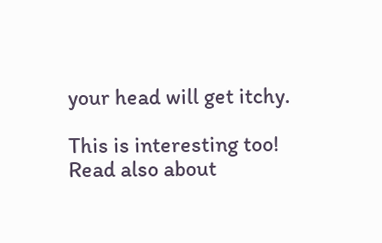your head will get itchy.

This is interesting too! Read also about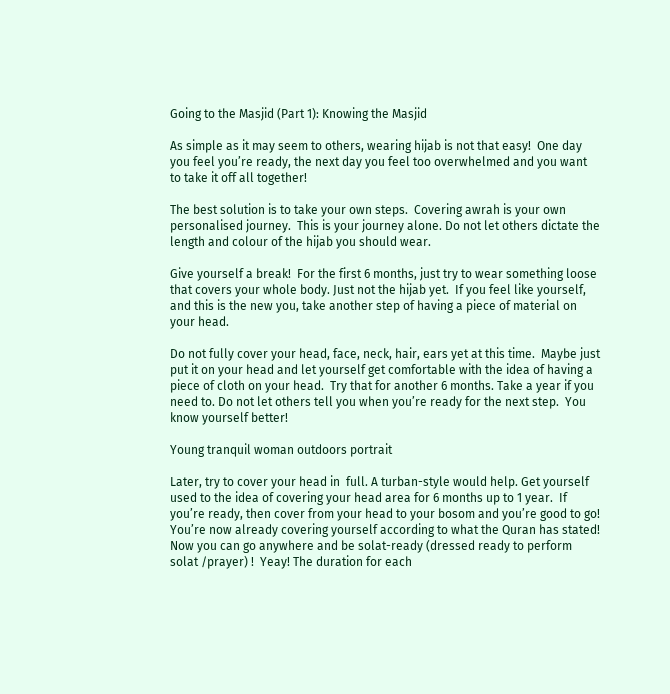Going to the Masjid (Part 1): Knowing the Masjid

As simple as it may seem to others, wearing hijab is not that easy!  One day you feel you’re ready, the next day you feel too overwhelmed and you want to take it off all together!

The best solution is to take your own steps.  Covering awrah is your own personalised journey.  This is your journey alone. Do not let others dictate the length and colour of the hijab you should wear.

Give yourself a break!  For the first 6 months, just try to wear something loose that covers your whole body. Just not the hijab yet.  If you feel like yourself, and this is the new you, take another step of having a piece of material on your head.

Do not fully cover your head, face, neck, hair, ears yet at this time.  Maybe just put it on your head and let yourself get comfortable with the idea of having a piece of cloth on your head.  Try that for another 6 months. Take a year if you need to. Do not let others tell you when you’re ready for the next step.  You know yourself better!

Young tranquil woman outdoors portrait

Later, try to cover your head in  full. A turban-style would help. Get yourself used to the idea of covering your head area for 6 months up to 1 year.  If you’re ready, then cover from your head to your bosom and you’re good to go! You’re now already covering yourself according to what the Quran has stated!  Now you can go anywhere and be solat-ready (dressed ready to perform solat /prayer) !  Yeay! The duration for each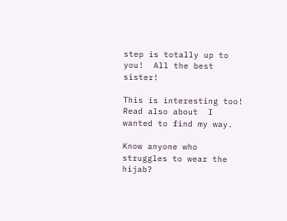step is totally up to you!  All the best sister!

This is interesting too! Read also about  I wanted to find my way.

Know anyone who struggles to wear the hijab?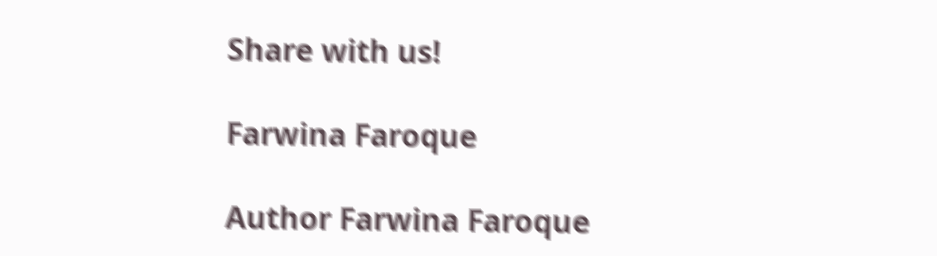Share with us!

Farwina Faroque

Author Farwina Faroque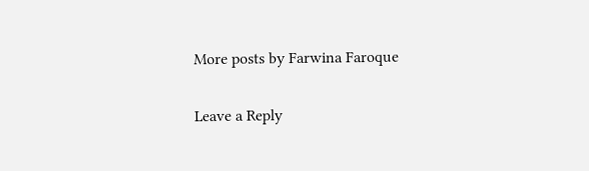More posts by Farwina Faroque

Leave a Reply